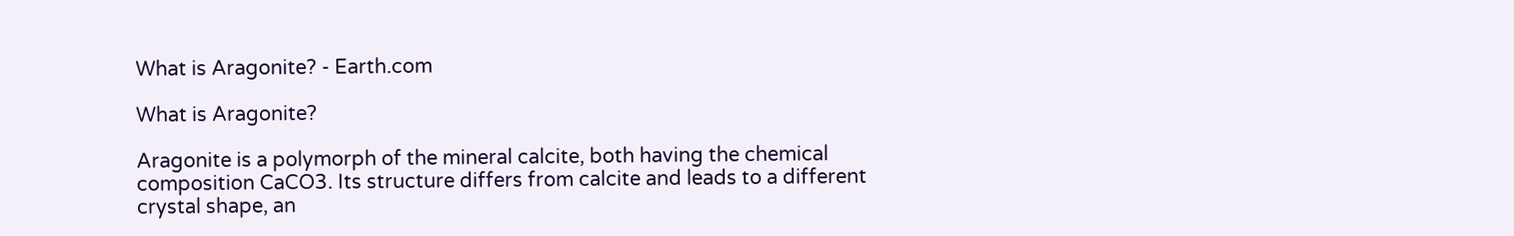What is Aragonite? - Earth.com

What is Aragonite?

Aragonite is a polymorph of the mineral calcite, both having the chemical composition CaCO3. Its structure differs from calcite and leads to a different crystal shape, an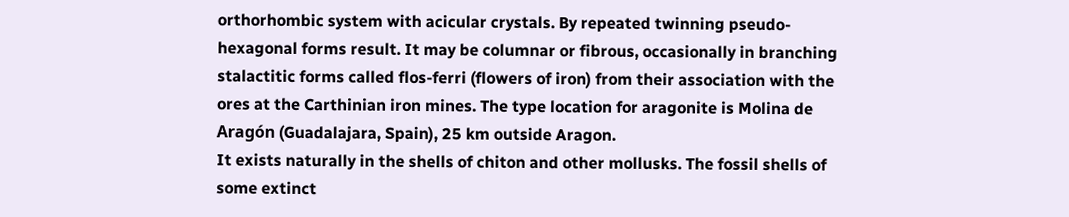orthorhombic system with acicular crystals. By repeated twinning pseudo-hexagonal forms result. It may be columnar or fibrous, occasionally in branching stalactitic forms called flos-ferri (flowers of iron) from their association with the ores at the Carthinian iron mines. The type location for aragonite is Molina de Aragón (Guadalajara, Spain), 25 km outside Aragon.
It exists naturally in the shells of chiton and other mollusks. The fossil shells of some extinct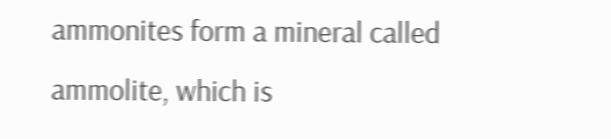ammonites form a mineral called ammolite, which is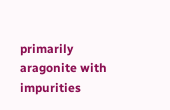primarily aragonite with impurities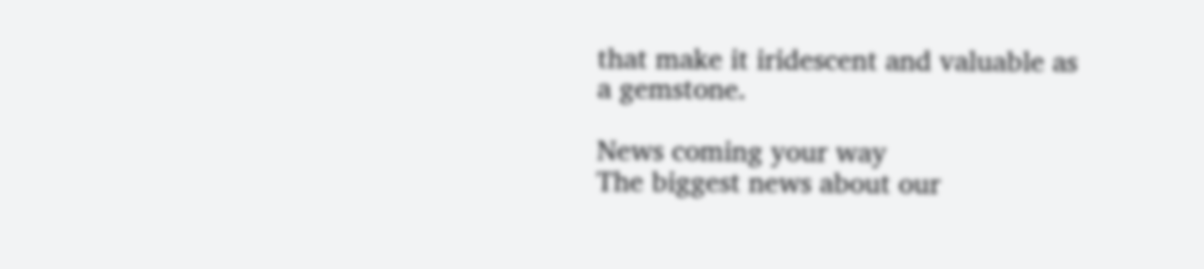that make it iridescent and valuable as a gemstone.

News coming your way
The biggest news about our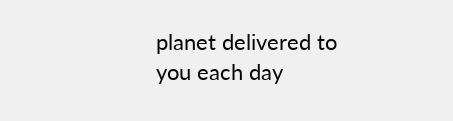planet delivered to you each day